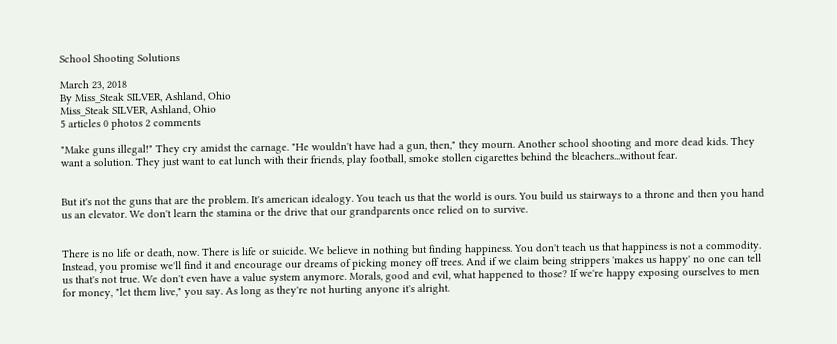School Shooting Solutions

March 23, 2018
By Miss_Steak SILVER, Ashland, Ohio
Miss_Steak SILVER, Ashland, Ohio
5 articles 0 photos 2 comments

"Make guns illegal!" They cry amidst the carnage. "He wouldn't have had a gun, then," they mourn. Another school shooting and more dead kids. They want a solution. They just want to eat lunch with their friends, play football, smoke stollen cigarettes behind the bleachers...without fear.


But it's not the guns that are the problem. It's american idealogy. You teach us that the world is ours. You build us stairways to a throne and then you hand us an elevator. We don't learn the stamina or the drive that our grandparents once relied on to survive.


There is no life or death, now. There is life or suicide. We believe in nothing but finding happiness. You don't teach us that happiness is not a commodity. Instead, you promise we'll find it and encourage our dreams of picking money off trees. And if we claim being strippers 'makes us happy' no one can tell us that's not true. We don't even have a value system anymore. Morals, good and evil, what happened to those? If we're happy exposing ourselves to men for money, "let them live," you say. As long as they're not hurting anyone it's alright.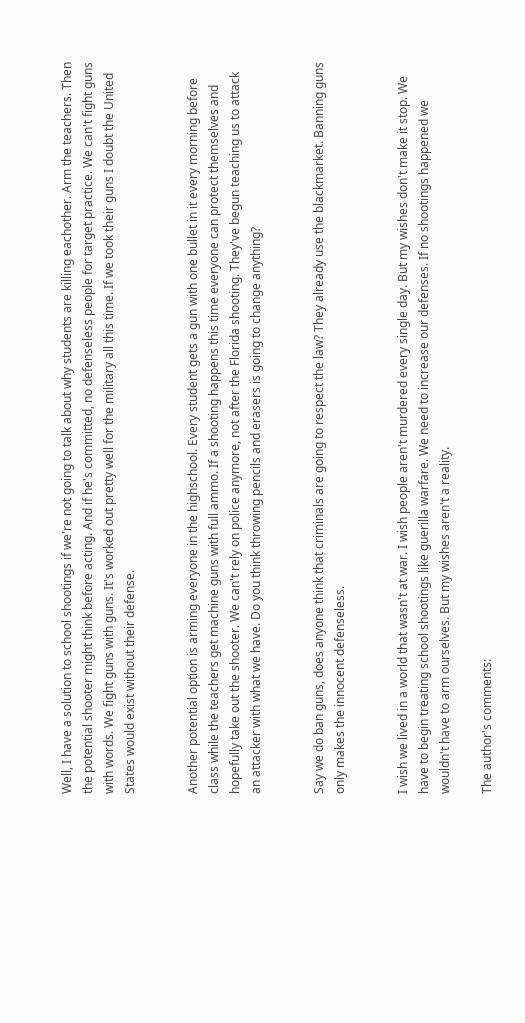Well, I have a solution to school shootings if we're not going to talk about why students are killing eachother. Arm the teachers. Then the potential shooter might think before acting. And if he's committed, no defenseless people for target practice. We can't fight guns with words. We fight guns with guns. It's worked out pretty well for the military all this time. If we took their guns I doubt the United States would exist without their defense.


Another potential option is arming everyone in the highschool. Every student gets a gun with one bullet in it every morning before class while the teachers get machine guns with full ammo. If a shooting happens this time everyone can protect themselves and hopefully take out the shooter. We can't rely on police anymore, not after the Florida shooting. They've begun teaching us to attack an attacker with what we have. Do you think throwing pencils and erasers is going to change anything?


Say we do ban guns, does anyone think that criminals are going to respect the law? They already use the blackmarket. Banning guns only makes the innocent defenseless.


I wish we lived in a world that wasn't at war. I wish people aren't murdered every single day. But my wishes don't make it stop. We have to begin treating school shootings like guerilla warfare. We need to increase our defenses. If no shootings happened we wouldn't have to arm ourselves. But my wishes aren't a reality.

The author's comments: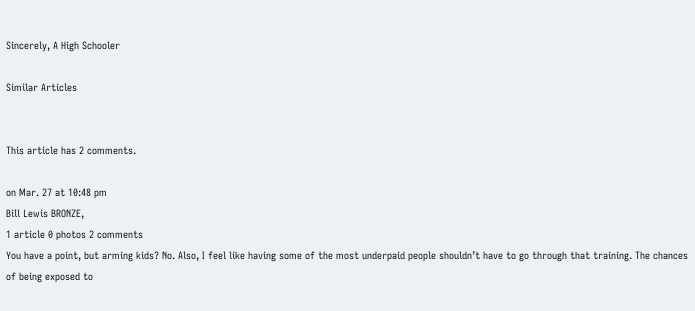Sincerely, A High Schooler

Similar Articles


This article has 2 comments.

on Mar. 27 at 10:48 pm
Bill Lewis BRONZE,
1 article 0 photos 2 comments
You have a point, but arming kids? No. Also, I feel like having some of the most underpaid people shouldn’t have to go through that training. The chances of being exposed to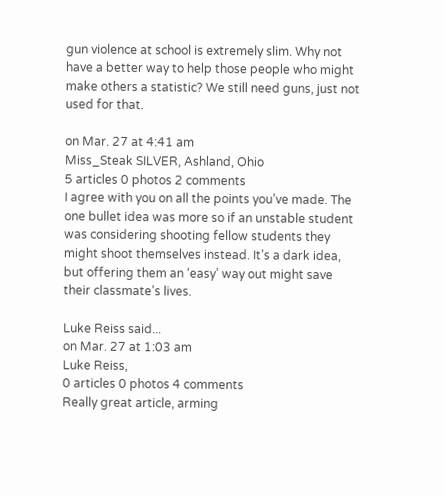gun violence at school is extremely slim. Why not have a better way to help those people who might make others a statistic? We still need guns, just not used for that.

on Mar. 27 at 4:41 am
Miss_Steak SILVER, Ashland, Ohio
5 articles 0 photos 2 comments
I agree with you on all the points you’ve made. The one bullet idea was more so if an unstable student was considering shooting fellow students they might shoot themselves instead. It’s a dark idea, but offering them an ‘easy’ way out might save their classmate’s lives.

Luke Reiss said...
on Mar. 27 at 1:03 am
Luke Reiss,
0 articles 0 photos 4 comments
Really great article, arming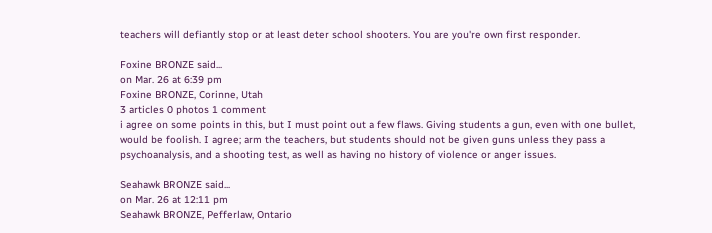teachers will defiantly stop or at least deter school shooters. You are you're own first responder.

Foxine BRONZE said...
on Mar. 26 at 6:39 pm
Foxine BRONZE, Corinne, Utah
3 articles 0 photos 1 comment
i agree on some points in this, but I must point out a few flaws. Giving students a gun, even with one bullet, would be foolish. I agree; arm the teachers, but students should not be given guns unless they pass a psychoanalysis, and a shooting test, as well as having no history of violence or anger issues.

Seahawk BRONZE said...
on Mar. 26 at 12:11 pm
Seahawk BRONZE, Pefferlaw, Ontario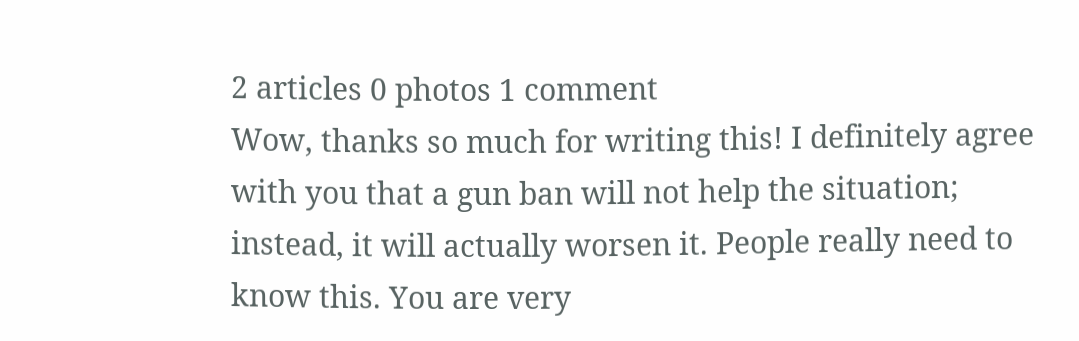2 articles 0 photos 1 comment
Wow, thanks so much for writing this! I definitely agree with you that a gun ban will not help the situation; instead, it will actually worsen it. People really need to know this. You are very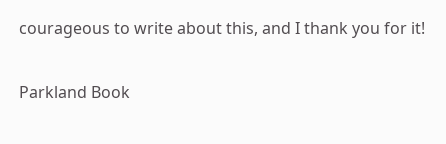courageous to write about this, and I thank you for it!

Parkland Book